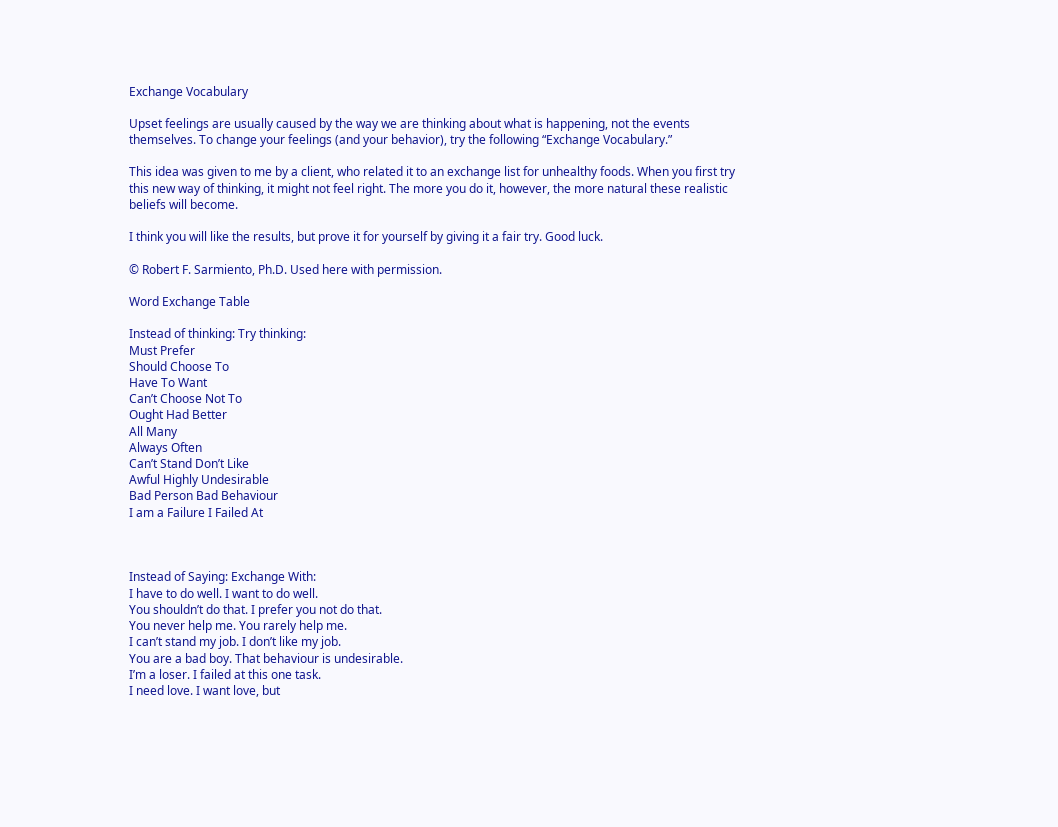Exchange Vocabulary

Upset feelings are usually caused by the way we are thinking about what is happening, not the events themselves. To change your feelings (and your behavior), try the following “Exchange Vocabulary.”

This idea was given to me by a client, who related it to an exchange list for unhealthy foods. When you first try this new way of thinking, it might not feel right. The more you do it, however, the more natural these realistic beliefs will become.

I think you will like the results, but prove it for yourself by giving it a fair try. Good luck.

© Robert F. Sarmiento, Ph.D. Used here with permission.

Word Exchange Table

Instead of thinking: Try thinking:
Must Prefer
Should Choose To
Have To Want
Can’t Choose Not To
Ought Had Better
All Many
Always Often
Can’t Stand Don’t Like
Awful Highly Undesirable
Bad Person Bad Behaviour
I am a Failure I Failed At



Instead of Saying: Exchange With:
I have to do well. I want to do well.
You shouldn’t do that. I prefer you not do that.
You never help me. You rarely help me.
I can’t stand my job. I don’t like my job.
You are a bad boy. That behaviour is undesirable.
I’m a loser. I failed at this one task.
I need love. I want love, but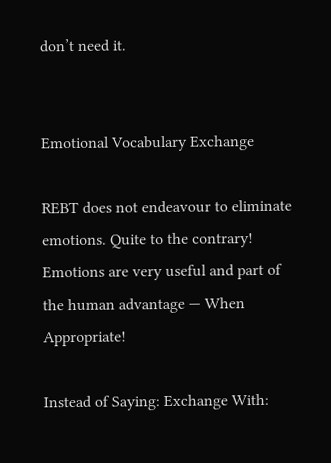don’t need it.


Emotional Vocabulary Exchange

REBT does not endeavour to eliminate emotions. Quite to the contrary! Emotions are very useful and part of the human advantage — When Appropriate!

Instead of Saying: Exchange With: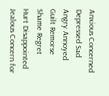Anxious Concerned
Depressed Sad
Angry Annoyed
Guilt Remorse
Shame Regret
Hurt Disappointed
Jealous Concern for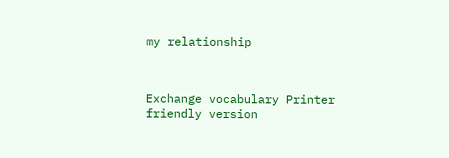my relationship



Exchange vocabulary Printer friendly version